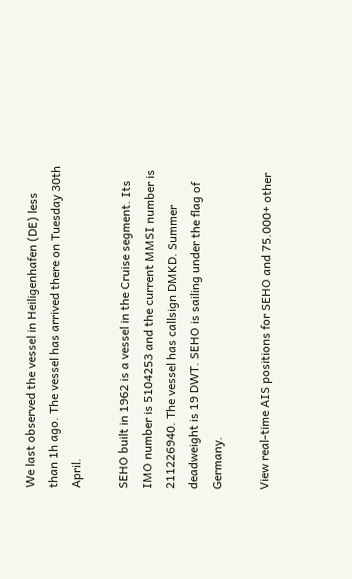We last observed the vessel in Heiligenhafen (DE) less than 1h ago. The vessel has arrived there on Tuesday 30th April.

SEHO built in 1962 is a vessel in the Cruise segment. Its IMO number is 5104253 and the current MMSI number is 211226940. The vessel has callsign DMKD. Summer deadweight is 19 DWT. SEHO is sailing under the flag of Germany.

View real-time AIS positions for SEHO and 75.000+ other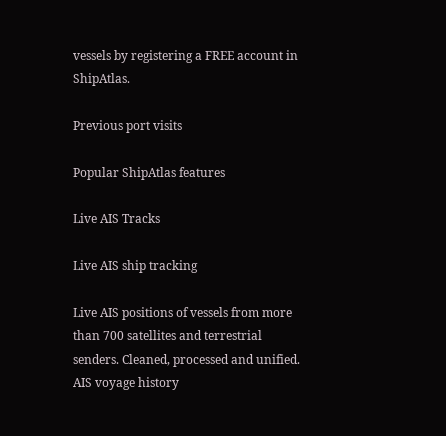vessels by registering a FREE account in ShipAtlas.

Previous port visits

Popular ShipAtlas features

Live AIS Tracks

Live AIS ship tracking

Live AIS positions of vessels from more than 700 satellites and terrestrial senders. Cleaned, processed and unified.
AIS voyage history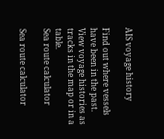AIS voyage history

Find out where vessels have been in the past. View voyage histories as tracks in the map or in a table.
Sea route calculator

Sea route calculator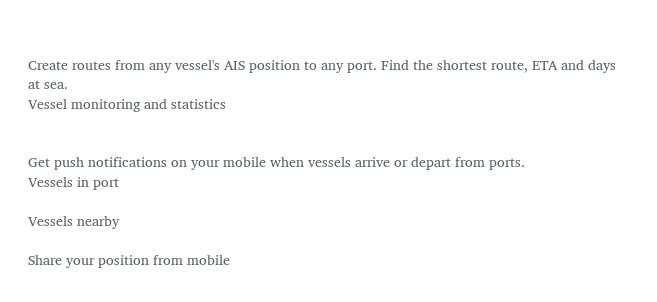Create routes from any vessel's AIS position to any port. Find the shortest route, ETA and days at sea.
Vessel monitoring and statistics


Get push notifications on your mobile when vessels arrive or depart from ports.
Vessels in port

Vessels nearby

Share your position from mobile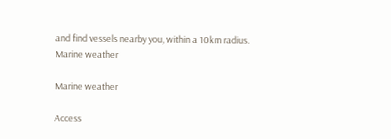and find vessels nearby you, within a 10km radius.
Marine weather

Marine weather

Access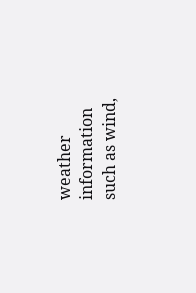weather information such as wind,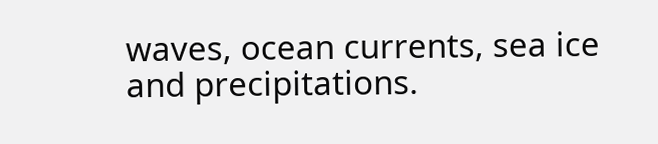waves, ocean currents, sea ice and precipitations.